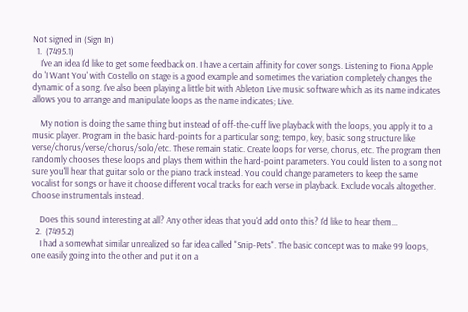Not signed in (Sign In)
  1.  (7495.1)
    I've an idea I'd like to get some feedback on. I have a certain affinity for cover songs. Listening to Fiona Apple do 'I Want You' with Costello on stage is a good example and sometimes the variation completely changes the dynamic of a song. I've also been playing a little bit with Ableton Live music software which as its name indicates allows you to arrange and manipulate loops as the name indicates; Live.

    My notion is doing the same thing but instead of off-the-cuff live playback with the loops, you apply it to a music player. Program in the basic hard-points for a particular song; tempo, key, basic song structure like verse/chorus/verse/chorus/solo/etc. These remain static. Create loops for verse, chorus, etc. The program then randomly chooses these loops and plays them within the hard-point parameters. You could listen to a song not sure you'll hear that guitar solo or the piano track instead. You could change parameters to keep the same vocalist for songs or have it choose different vocal tracks for each verse in playback. Exclude vocals altogether. Choose instrumentals instead.

    Does this sound interesting at all? Any other ideas that you'd add onto this? I'd like to hear them...
  2.  (7495.2)
    I had a somewhat similar unrealized so far idea called "Snip-Pets". The basic concept was to make 99 loops, one easily going into the other and put it on a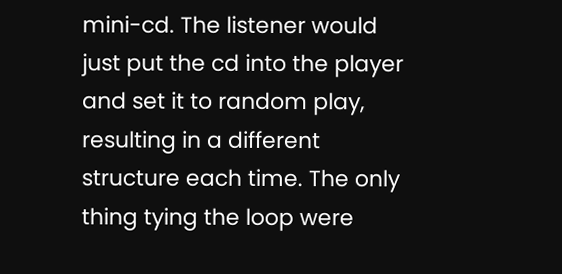mini-cd. The listener would just put the cd into the player and set it to random play, resulting in a different structure each time. The only thing tying the loop were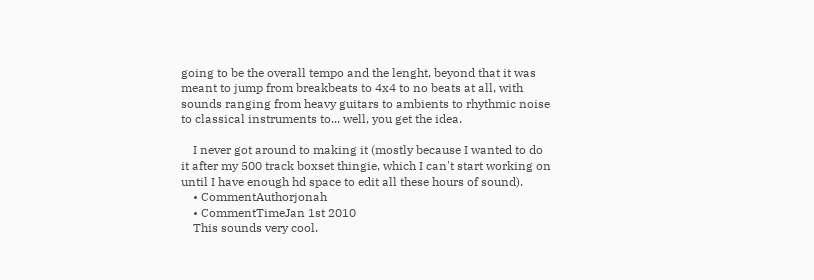going to be the overall tempo and the lenght, beyond that it was meant to jump from breakbeats to 4x4 to no beats at all, with sounds ranging from heavy guitars to ambients to rhythmic noise to classical instruments to... well, you get the idea.

    I never got around to making it (mostly because I wanted to do it after my 500 track boxset thingie, which I can't start working on until I have enough hd space to edit all these hours of sound).
    • CommentAuthorjonah
    • CommentTimeJan 1st 2010
    This sounds very cool.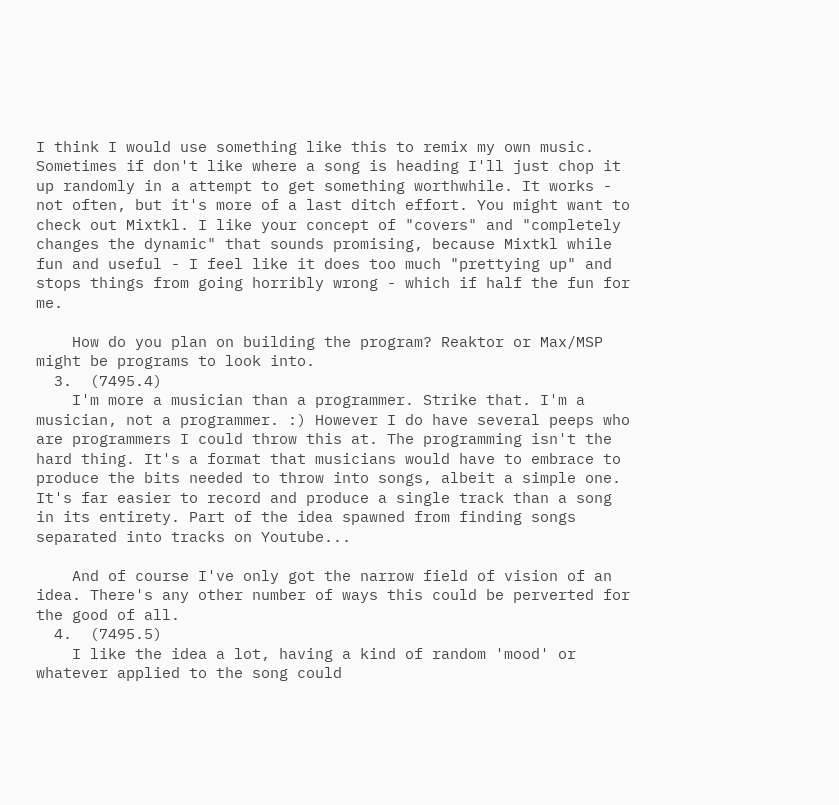I think I would use something like this to remix my own music. Sometimes if don't like where a song is heading I'll just chop it up randomly in a attempt to get something worthwhile. It works - not often, but it's more of a last ditch effort. You might want to check out Mixtkl. I like your concept of "covers" and "completely changes the dynamic" that sounds promising, because Mixtkl while fun and useful - I feel like it does too much "prettying up" and stops things from going horribly wrong - which if half the fun for me.

    How do you plan on building the program? Reaktor or Max/MSP might be programs to look into.
  3.  (7495.4)
    I'm more a musician than a programmer. Strike that. I'm a musician, not a programmer. :) However I do have several peeps who are programmers I could throw this at. The programming isn't the hard thing. It's a format that musicians would have to embrace to produce the bits needed to throw into songs, albeit a simple one. It's far easier to record and produce a single track than a song in its entirety. Part of the idea spawned from finding songs separated into tracks on Youtube...

    And of course I've only got the narrow field of vision of an idea. There's any other number of ways this could be perverted for the good of all.
  4.  (7495.5)
    I like the idea a lot, having a kind of random 'mood' or whatever applied to the song could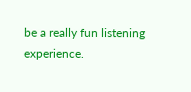be a really fun listening experience.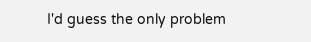I'd guess the only problem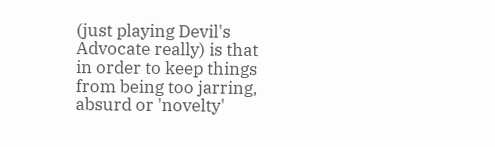(just playing Devil's Advocate really) is that in order to keep things from being too jarring, absurd or 'novelty'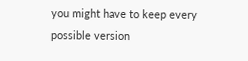you might have to keep every possible version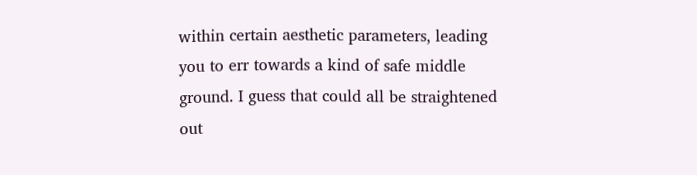within certain aesthetic parameters, leading you to err towards a kind of safe middle ground. I guess that could all be straightened out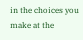in the choices you make at the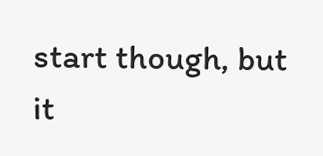start though, but it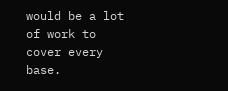would be a lot of work to cover every base.